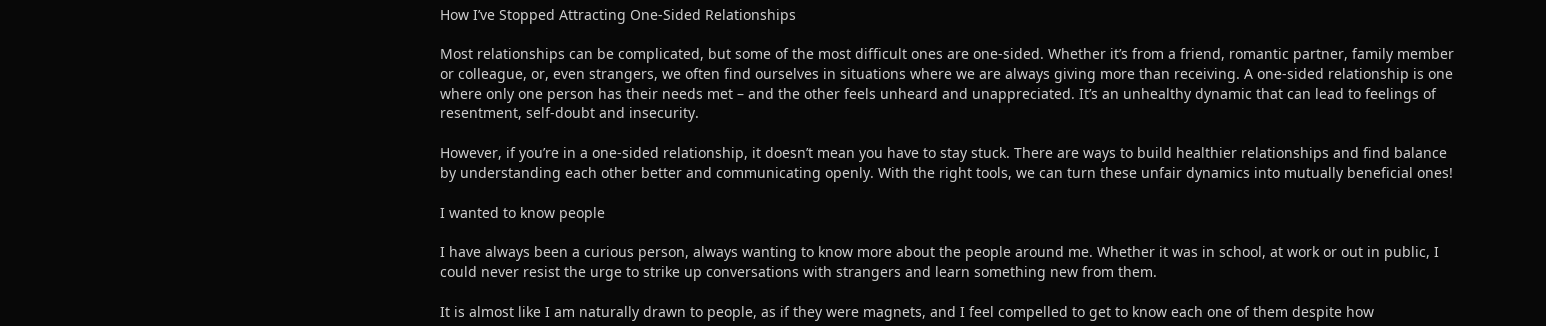How I’ve Stopped Attracting One-Sided Relationships

Most relationships can be complicated, but some of the most difficult ones are one-sided. Whether it’s from a friend, romantic partner, family member or colleague, or, even strangers, we often find ourselves in situations where we are always giving more than receiving. A one-sided relationship is one where only one person has their needs met – and the other feels unheard and unappreciated. It’s an unhealthy dynamic that can lead to feelings of resentment, self-doubt and insecurity.

However, if you’re in a one-sided relationship, it doesn’t mean you have to stay stuck. There are ways to build healthier relationships and find balance by understanding each other better and communicating openly. With the right tools, we can turn these unfair dynamics into mutually beneficial ones!

I wanted to know people

I have always been a curious person, always wanting to know more about the people around me. Whether it was in school, at work or out in public, I could never resist the urge to strike up conversations with strangers and learn something new from them.

It is almost like I am naturally drawn to people, as if they were magnets, and I feel compelled to get to know each one of them despite how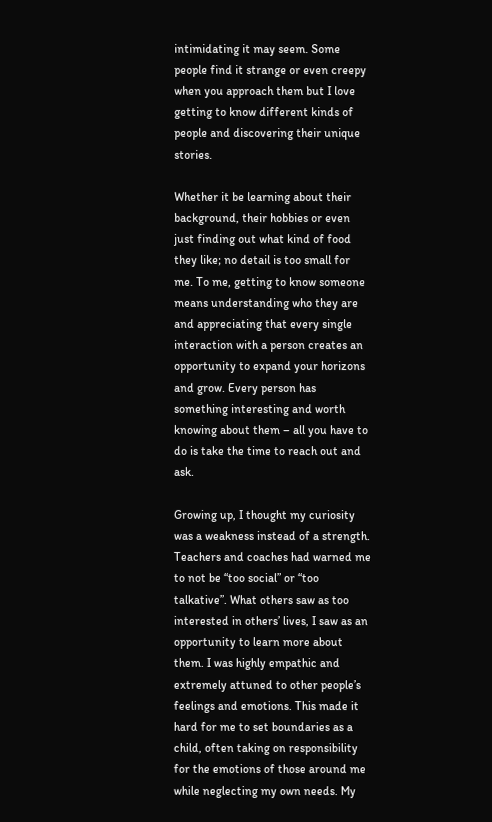intimidating it may seem. Some people find it strange or even creepy when you approach them but I love getting to know different kinds of people and discovering their unique stories.

Whether it be learning about their background, their hobbies or even just finding out what kind of food they like; no detail is too small for me. To me, getting to know someone means understanding who they are and appreciating that every single interaction with a person creates an opportunity to expand your horizons and grow. Every person has something interesting and worth knowing about them – all you have to do is take the time to reach out and ask.

Growing up, I thought my curiosity was a weakness instead of a strength. Teachers and coaches had warned me to not be “too social” or “too talkative”. What others saw as too interested in others’ lives, I saw as an opportunity to learn more about them. I was highly empathic and extremely attuned to other people’s feelings and emotions. This made it hard for me to set boundaries as a child, often taking on responsibility for the emotions of those around me while neglecting my own needs. My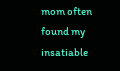mom often found my insatiable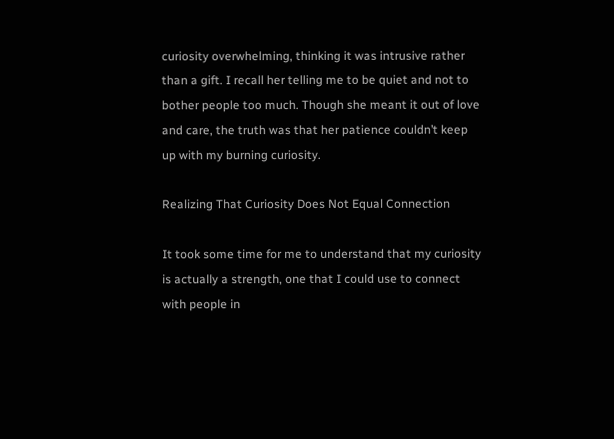curiosity overwhelming, thinking it was intrusive rather than a gift. I recall her telling me to be quiet and not to bother people too much. Though she meant it out of love and care, the truth was that her patience couldn’t keep up with my burning curiosity.

Realizing That Curiosity Does Not Equal Connection

It took some time for me to understand that my curiosity is actually a strength, one that I could use to connect with people in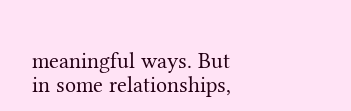meaningful ways. But in some relationships,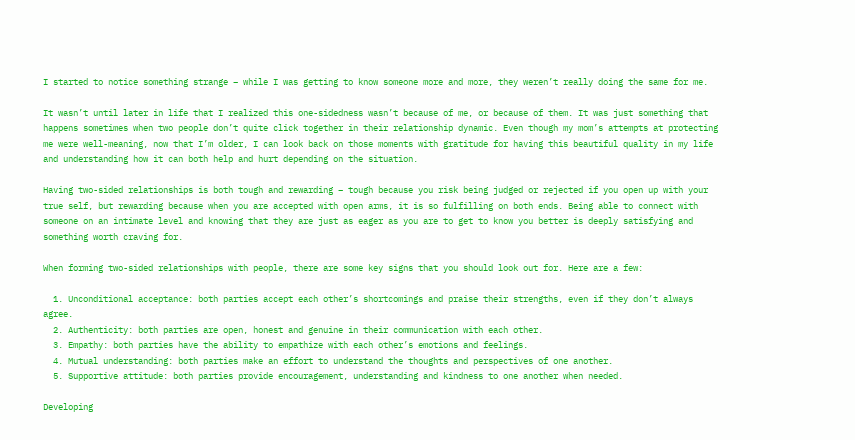I started to notice something strange – while I was getting to know someone more and more, they weren’t really doing the same for me.

It wasn’t until later in life that I realized this one-sidedness wasn’t because of me, or because of them. It was just something that happens sometimes when two people don’t quite click together in their relationship dynamic. Even though my mom’s attempts at protecting me were well-meaning, now that I’m older, I can look back on those moments with gratitude for having this beautiful quality in my life and understanding how it can both help and hurt depending on the situation.

Having two-sided relationships is both tough and rewarding – tough because you risk being judged or rejected if you open up with your true self, but rewarding because when you are accepted with open arms, it is so fulfilling on both ends. Being able to connect with someone on an intimate level and knowing that they are just as eager as you are to get to know you better is deeply satisfying and something worth craving for.

When forming two-sided relationships with people, there are some key signs that you should look out for. Here are a few:

  1. Unconditional acceptance: both parties accept each other’s shortcomings and praise their strengths, even if they don’t always agree.
  2. Authenticity: both parties are open, honest and genuine in their communication with each other.
  3. Empathy: both parties have the ability to empathize with each other’s emotions and feelings.
  4. Mutual understanding: both parties make an effort to understand the thoughts and perspectives of one another.
  5. Supportive attitude: both parties provide encouragement, understanding and kindness to one another when needed.

Developing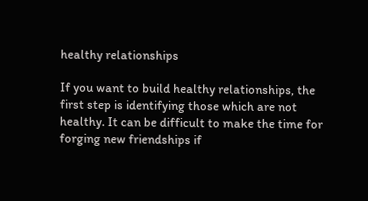healthy relationships

If you want to build healthy relationships, the first step is identifying those which are not healthy. It can be difficult to make the time for forging new friendships if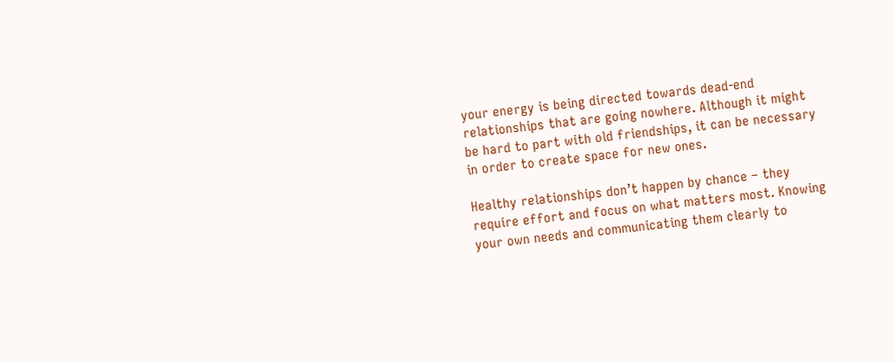your energy is being directed towards dead-end relationships that are going nowhere. Although it might be hard to part with old friendships, it can be necessary in order to create space for new ones.

Healthy relationships don’t happen by chance – they require effort and focus on what matters most. Knowing your own needs and communicating them clearly to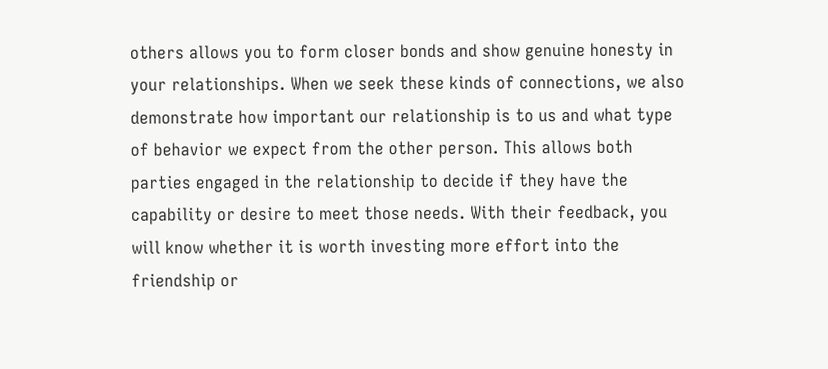others allows you to form closer bonds and show genuine honesty in your relationships. When we seek these kinds of connections, we also demonstrate how important our relationship is to us and what type of behavior we expect from the other person. This allows both parties engaged in the relationship to decide if they have the capability or desire to meet those needs. With their feedback, you will know whether it is worth investing more effort into the friendship or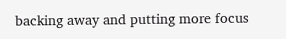backing away and putting more focus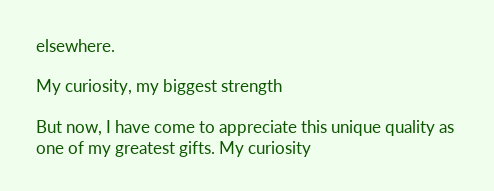elsewhere.

My curiosity, my biggest strength

But now, I have come to appreciate this unique quality as one of my greatest gifts. My curiosity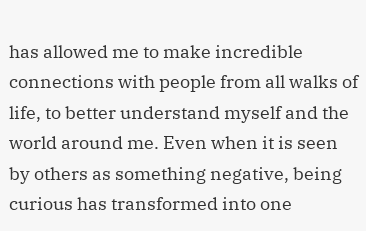has allowed me to make incredible connections with people from all walks of life, to better understand myself and the world around me. Even when it is seen by others as something negative, being curious has transformed into one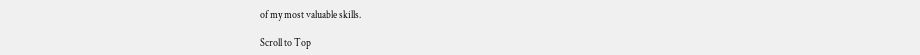of my most valuable skills.

Scroll to Top